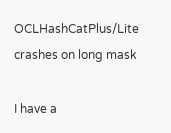OCLHashCatPlus/Lite crashes on long mask

I have a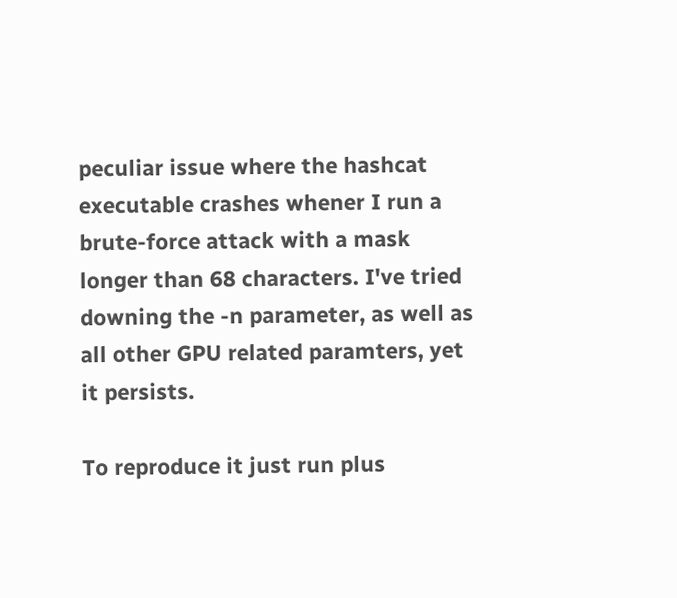peculiar issue where the hashcat executable crashes whener I run a brute-force attack with a mask longer than 68 characters. I've tried downing the -n parameter, as well as all other GPU related paramters, yet it persists.

To reproduce it just run plus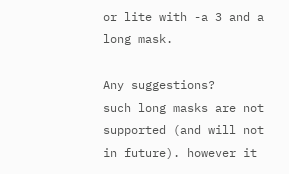or lite with -a 3 and a long mask.

Any suggestions?
such long masks are not supported (and will not in future). however it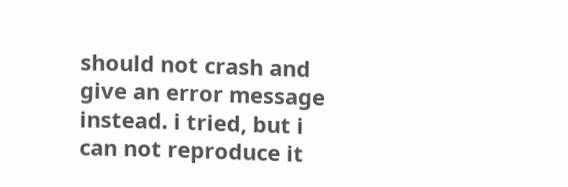should not crash and give an error message instead. i tried, but i can not reproduce it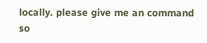locally. please give me an command so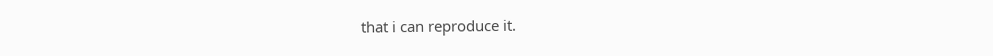that i can reproduce it.